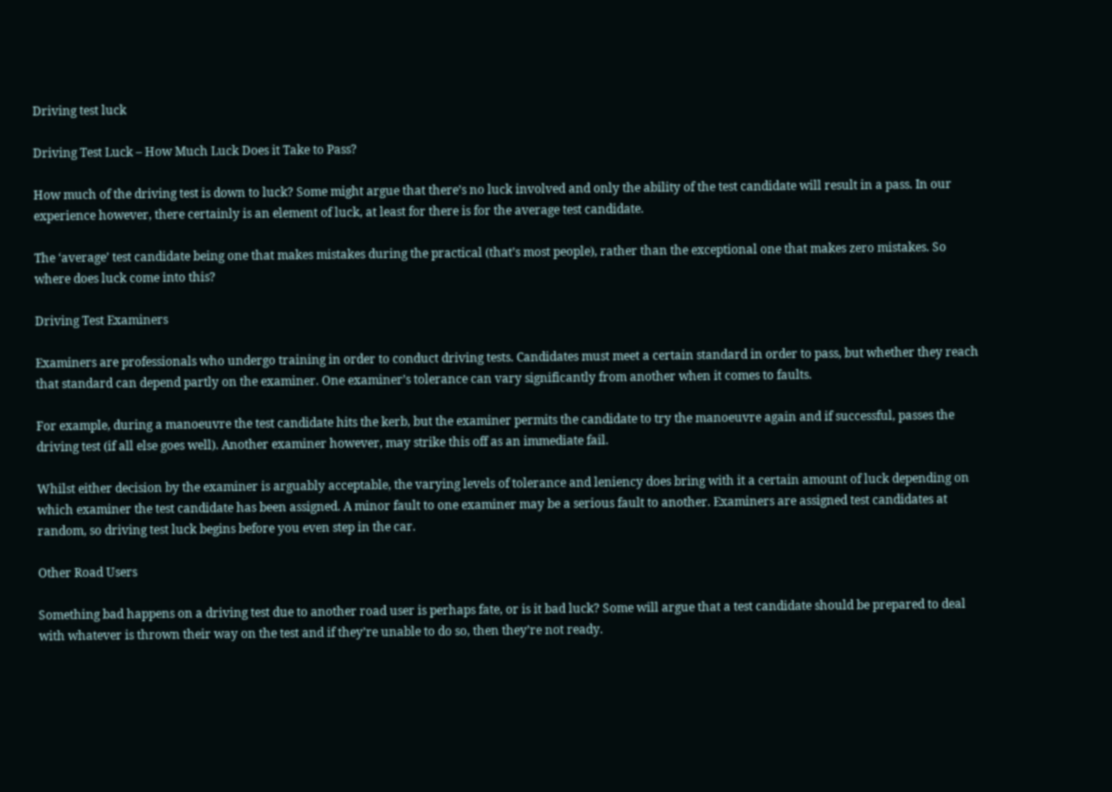Driving test luck

Driving Test Luck – How Much Luck Does it Take to Pass?

How much of the driving test is down to luck? Some might argue that there’s no luck involved and only the ability of the test candidate will result in a pass. In our experience however, there certainly is an element of luck, at least for there is for the average test candidate.

The ‘average’ test candidate being one that makes mistakes during the practical (that’s most people), rather than the exceptional one that makes zero mistakes. So where does luck come into this?

Driving Test Examiners

Examiners are professionals who undergo training in order to conduct driving tests. Candidates must meet a certain standard in order to pass, but whether they reach that standard can depend partly on the examiner. One examiner’s tolerance can vary significantly from another when it comes to faults.

For example, during a manoeuvre the test candidate hits the kerb, but the examiner permits the candidate to try the manoeuvre again and if successful, passes the driving test (if all else goes well). Another examiner however, may strike this off as an immediate fail.

Whilst either decision by the examiner is arguably acceptable, the varying levels of tolerance and leniency does bring with it a certain amount of luck depending on which examiner the test candidate has been assigned. A minor fault to one examiner may be a serious fault to another. Examiners are assigned test candidates at random, so driving test luck begins before you even step in the car.

Other Road Users

Something bad happens on a driving test due to another road user is perhaps fate, or is it bad luck? Some will argue that a test candidate should be prepared to deal with whatever is thrown their way on the test and if they’re unable to do so, then they’re not ready.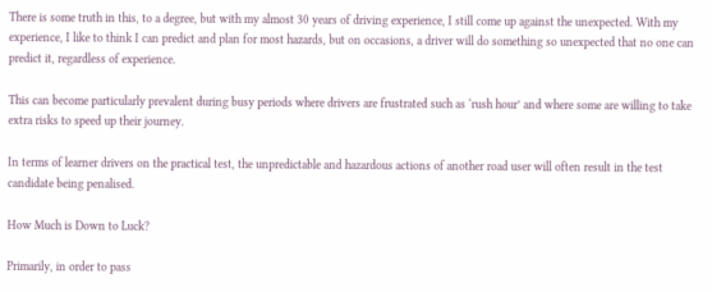There is some truth in this, to a degree, but with my almost 30 years of driving experience, I still come up against the unexpected. With my experience, I like to think I can predict and plan for most hazards, but on occasions, a driver will do something so unexpected that no one can predict it, regardless of experience.

This can become particularly prevalent during busy periods where drivers are frustrated such as ‘rush hour’ and where some are willing to take extra risks to speed up their journey.

In terms of learner drivers on the practical test, the unpredictable and hazardous actions of another road user will often result in the test candidate being penalised.

How Much is Down to Luck?

Primarily, in order to pass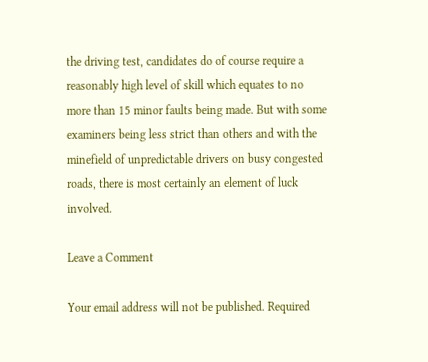the driving test, candidates do of course require a reasonably high level of skill which equates to no more than 15 minor faults being made. But with some examiners being less strict than others and with the minefield of unpredictable drivers on busy congested roads, there is most certainly an element of luck involved.

Leave a Comment

Your email address will not be published. Required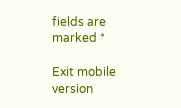fields are marked *

Exit mobile version